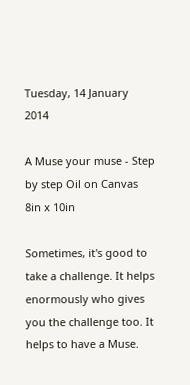Tuesday, 14 January 2014

A Muse your muse - Step by step Oil on Canvas 8in x 10in

Sometimes, it's good to take a challenge. It helps enormously who gives you the challenge too. It helps to have a Muse.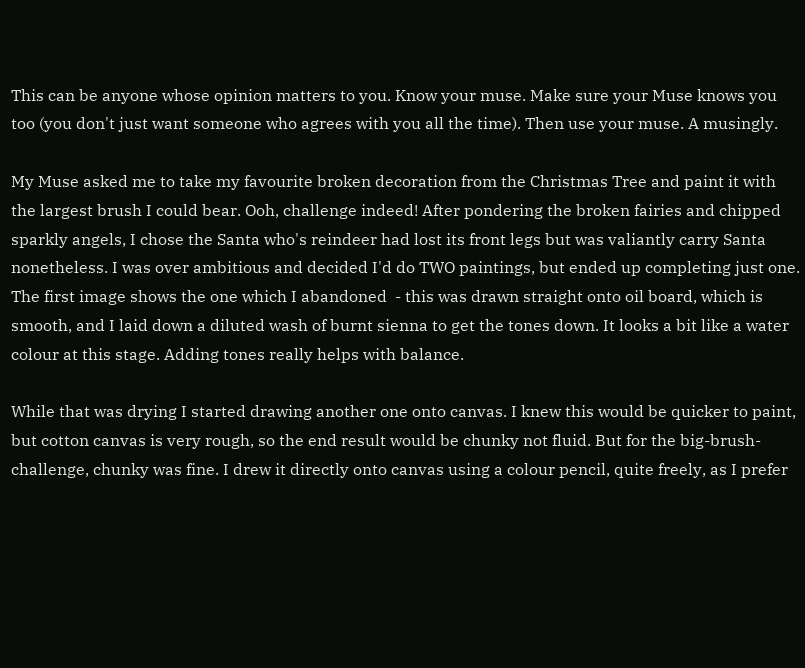This can be anyone whose opinion matters to you. Know your muse. Make sure your Muse knows you too (you don't just want someone who agrees with you all the time). Then use your muse. A musingly.

My Muse asked me to take my favourite broken decoration from the Christmas Tree and paint it with the largest brush I could bear. Ooh, challenge indeed! After pondering the broken fairies and chipped sparkly angels, I chose the Santa who's reindeer had lost its front legs but was valiantly carry Santa nonetheless. I was over ambitious and decided I'd do TWO paintings, but ended up completing just one. The first image shows the one which I abandoned  - this was drawn straight onto oil board, which is smooth, and I laid down a diluted wash of burnt sienna to get the tones down. It looks a bit like a water colour at this stage. Adding tones really helps with balance.

While that was drying I started drawing another one onto canvas. I knew this would be quicker to paint, but cotton canvas is very rough, so the end result would be chunky not fluid. But for the big-brush-challenge, chunky was fine. I drew it directly onto canvas using a colour pencil, quite freely, as I prefer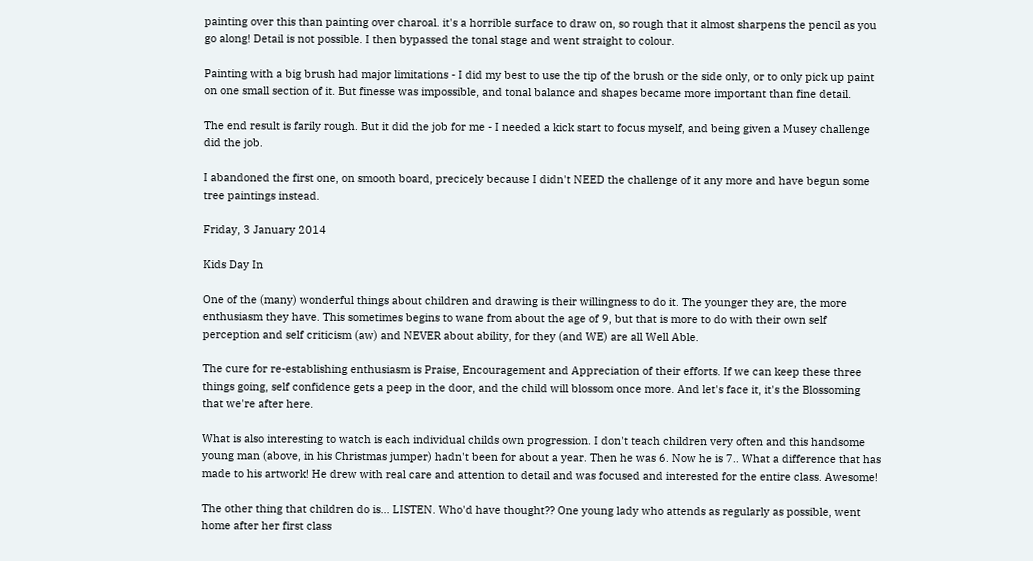painting over this than painting over charoal. it's a horrible surface to draw on, so rough that it almost sharpens the pencil as you go along! Detail is not possible. I then bypassed the tonal stage and went straight to colour.

Painting with a big brush had major limitations - I did my best to use the tip of the brush or the side only, or to only pick up paint on one small section of it. But finesse was impossible, and tonal balance and shapes became more important than fine detail.

The end result is farily rough. But it did the job for me - I needed a kick start to focus myself, and being given a Musey challenge did the job.

I abandoned the first one, on smooth board, precicely because I didn't NEED the challenge of it any more and have begun some tree paintings instead.

Friday, 3 January 2014

Kids Day In

One of the (many) wonderful things about children and drawing is their willingness to do it. The younger they are, the more enthusiasm they have. This sometimes begins to wane from about the age of 9, but that is more to do with their own self perception and self criticism (aw) and NEVER about ability, for they (and WE) are all Well Able.

The cure for re-establishing enthusiasm is Praise, Encouragement and Appreciation of their efforts. If we can keep these three things going, self confidence gets a peep in the door, and the child will blossom once more. And let's face it, it's the Blossoming that we're after here.

What is also interesting to watch is each individual childs own progression. I don't teach children very often and this handsome young man (above, in his Christmas jumper) hadn't been for about a year. Then he was 6. Now he is 7.. What a difference that has made to his artwork! He drew with real care and attention to detail and was focused and interested for the entire class. Awesome!

The other thing that children do is... LISTEN. Who'd have thought?? One young lady who attends as regularly as possible, went home after her first class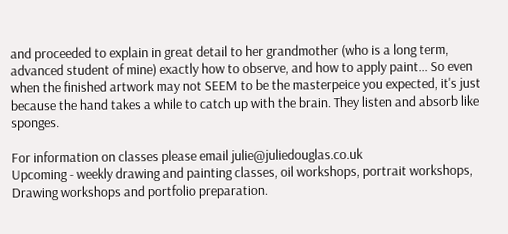and proceeded to explain in great detail to her grandmother (who is a long term, advanced student of mine) exactly how to observe, and how to apply paint... So even when the finished artwork may not SEEM to be the masterpeice you expected, it's just because the hand takes a while to catch up with the brain. They listen and absorb like sponges.

For information on classes please email julie@juliedouglas.co.uk
Upcoming - weekly drawing and painting classes, oil workshops, portrait workshops, Drawing workshops and portfolio preparation.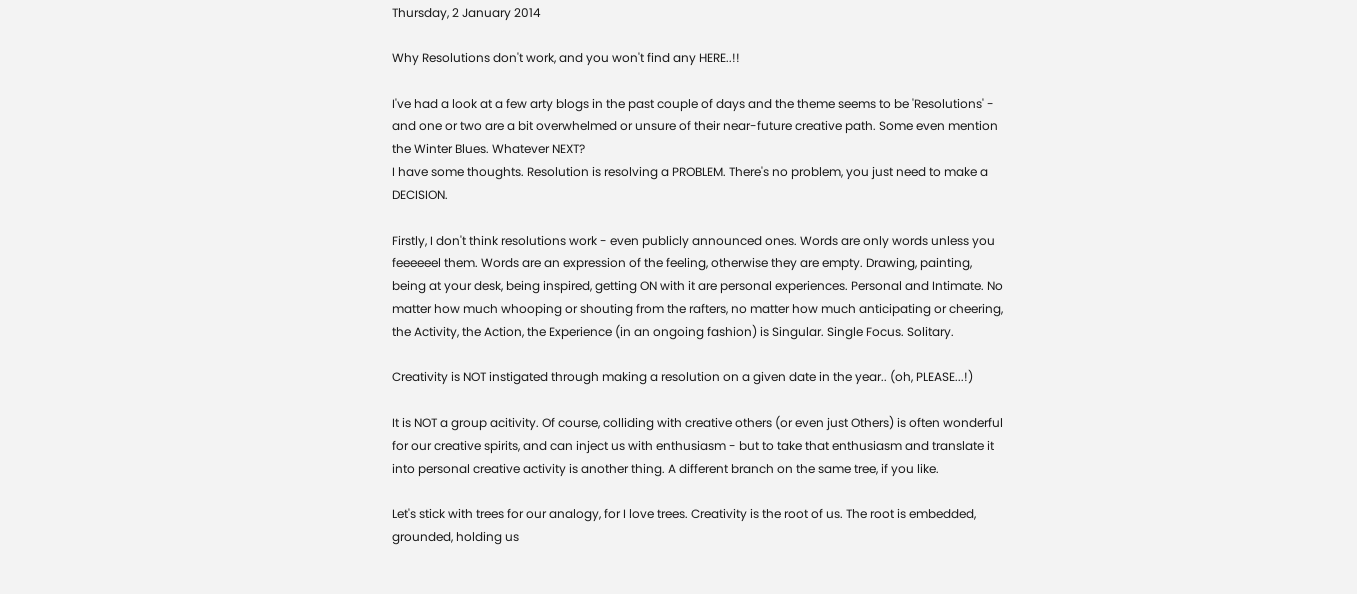Thursday, 2 January 2014

Why Resolutions don't work, and you won't find any HERE..!!

I've had a look at a few arty blogs in the past couple of days and the theme seems to be 'Resolutions' - and one or two are a bit overwhelmed or unsure of their near-future creative path. Some even mention the Winter Blues. Whatever NEXT?
I have some thoughts. Resolution is resolving a PROBLEM. There's no problem, you just need to make a DECISION.

Firstly, I don't think resolutions work - even publicly announced ones. Words are only words unless you feeeeeel them. Words are an expression of the feeling, otherwise they are empty. Drawing, painting, being at your desk, being inspired, getting ON with it are personal experiences. Personal and Intimate. No matter how much whooping or shouting from the rafters, no matter how much anticipating or cheering, the Activity, the Action, the Experience (in an ongoing fashion) is Singular. Single Focus. Solitary.

Creativity is NOT instigated through making a resolution on a given date in the year.. (oh, PLEASE...!)

It is NOT a group acitivity. Of course, colliding with creative others (or even just Others) is often wonderful for our creative spirits, and can inject us with enthusiasm - but to take that enthusiasm and translate it into personal creative activity is another thing. A different branch on the same tree, if you like.

Let's stick with trees for our analogy, for I love trees. Creativity is the root of us. The root is embedded, grounded, holding us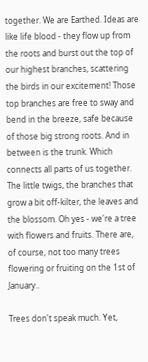together. We are Earthed. Ideas are like life blood - they flow up from the roots and burst out the top of our highest branches, scattering the birds in our excitement! Those top branches are free to sway and bend in the breeze, safe because of those big strong roots. And in between is the trunk. Which connects all parts of us together. The little twigs, the branches that grow a bit off-kilter, the leaves and the blossom. Oh yes - we're a tree with flowers and fruits. There are, of course, not too many trees flowering or fruiting on the 1st of January..

Trees don't speak much. Yet,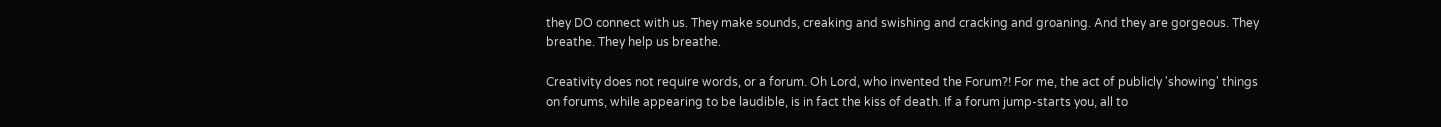they DO connect with us. They make sounds, creaking and swishing and cracking and groaning. And they are gorgeous. They breathe. They help us breathe.

Creativity does not require words, or a forum. Oh Lord, who invented the Forum?! For me, the act of publicly 'showing' things on forums, while appearing to be laudible, is in fact the kiss of death. If a forum jump-starts you, all to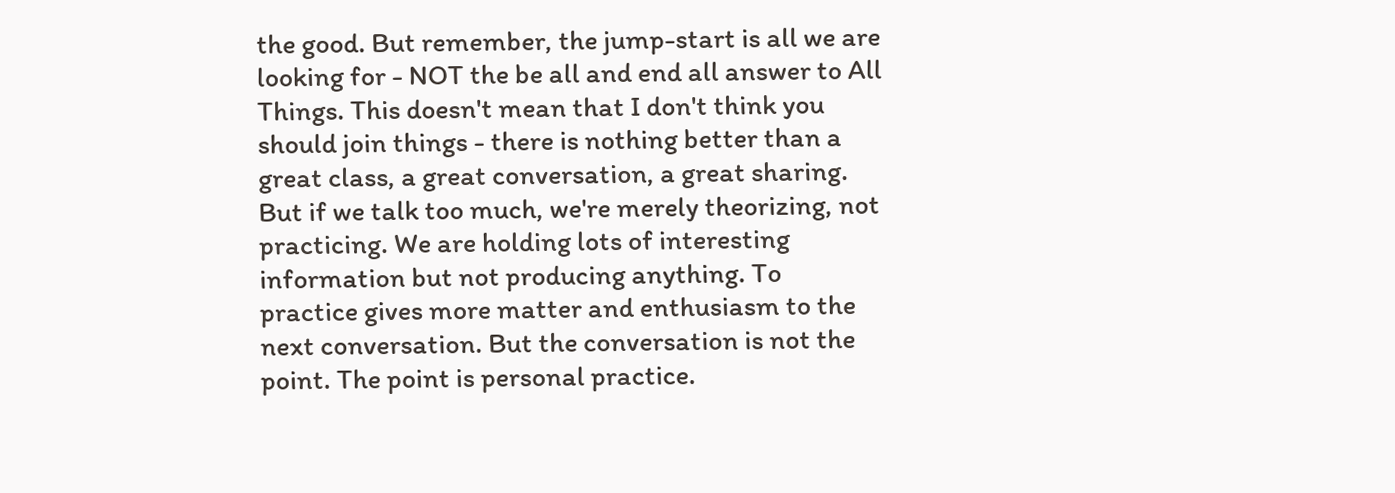the good. But remember, the jump-start is all we are looking for - NOT the be all and end all answer to All Things. This doesn't mean that I don't think you should join things - there is nothing better than a great class, a great conversation, a great sharing. But if we talk too much, we're merely theorizing, not practicing. We are holding lots of interesting information but not producing anything. To practice gives more matter and enthusiasm to the next conversation. But the conversation is not the point. The point is personal practice.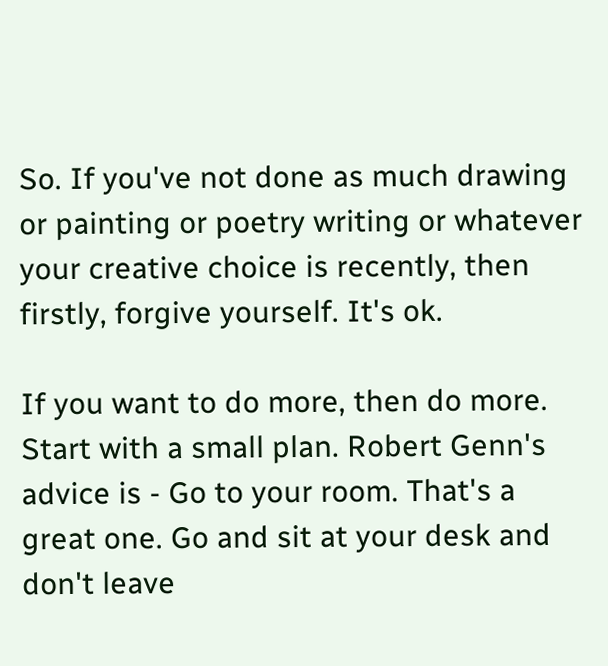So. If you've not done as much drawing or painting or poetry writing or whatever your creative choice is recently, then firstly, forgive yourself. It's ok.

If you want to do more, then do more. Start with a small plan. Robert Genn's advice is - Go to your room. That's a great one. Go and sit at your desk and don't leave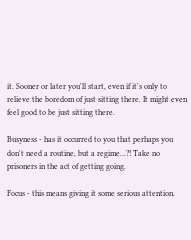it. Sooner or later you'll start, even if it's only to relieve the boredom of just sitting there. It might even feel good to be just sitting there.

Busyness - has it occurred to you that perhaps you don't need a routine, but a regime...?! Take no prisoners in the act of getting going.

Focus - this means giving it some serious attention.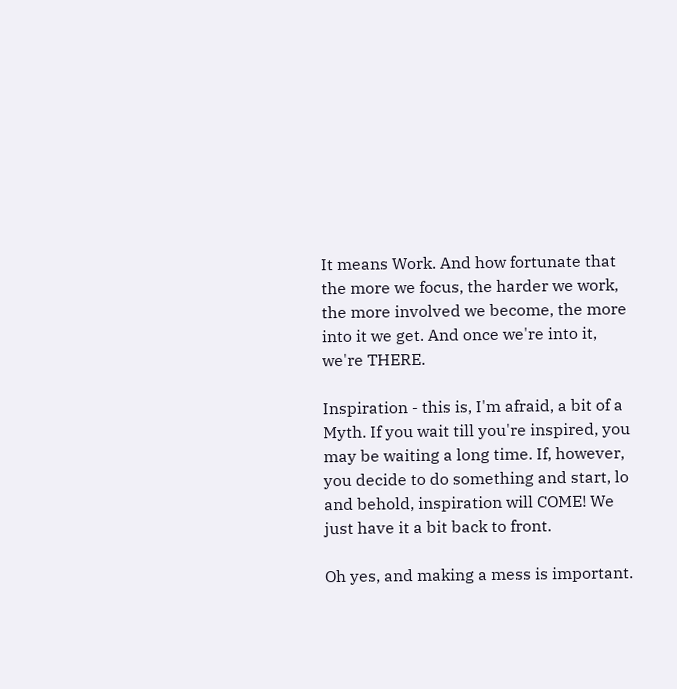It means Work. And how fortunate that the more we focus, the harder we work, the more involved we become, the more into it we get. And once we're into it, we're THERE.

Inspiration - this is, I'm afraid, a bit of a Myth. If you wait till you're inspired, you may be waiting a long time. If, however, you decide to do something and start, lo and behold, inspiration will COME! We just have it a bit back to front.

Oh yes, and making a mess is important.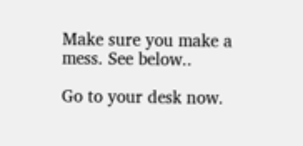Make sure you make a mess. See below..

Go to your desk now.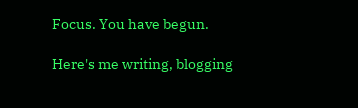Focus. You have begun.

Here's me writing, blogging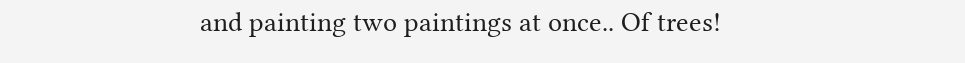and painting two paintings at once.. Of trees!